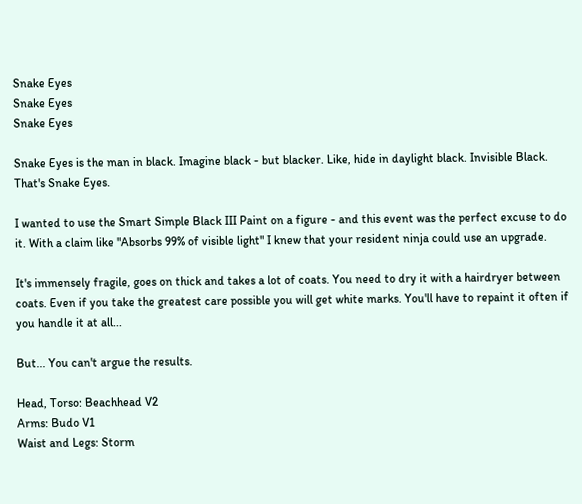Snake Eyes
Snake Eyes
Snake Eyes

Snake Eyes is the man in black. Imagine black - but blacker. Like, hide in daylight black. Invisible Black. That's Snake Eyes.

I wanted to use the Smart Simple Black III Paint on a figure - and this event was the perfect excuse to do it. With a claim like "Absorbs 99% of visible light" I knew that your resident ninja could use an upgrade.

It's immensely fragile, goes on thick and takes a lot of coats. You need to dry it with a hairdryer between coats. Even if you take the greatest care possible you will get white marks. You'll have to repaint it often if you handle it at all...

But... You can't argue the results.

Head, Torso: Beachhead V2
Arms: Budo V1
Waist and Legs: Storm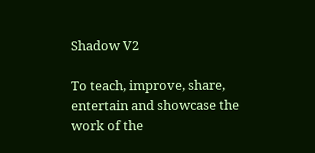Shadow V2

To teach, improve, share, entertain and showcase the work of the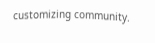customizing community.